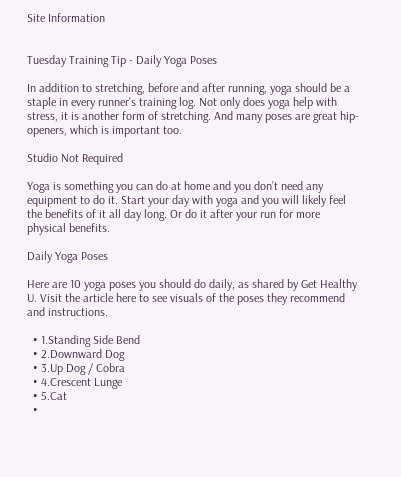Site Information


Tuesday Training Tip - Daily Yoga Poses

In addition to stretching, before and after running, yoga should be a staple in every runner’s training log. Not only does yoga help with stress, it is another form of stretching. And many poses are great hip-openers, which is important too.

Studio Not Required

Yoga is something you can do at home and you don’t need any equipment to do it. Start your day with yoga and you will likely feel the benefits of it all day long. Or do it after your run for more physical benefits.

Daily Yoga Poses

Here are 10 yoga poses you should do daily, as shared by Get Healthy U. Visit the article here to see visuals of the poses they recommend and instructions.

  • 1.Standing Side Bend
  • 2.Downward Dog
  • 3.Up Dog / Cobra
  • 4.Crescent Lunge
  • 5.Cat
  •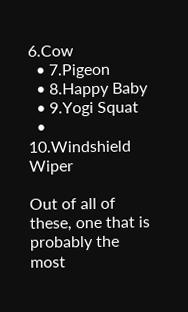6.Cow
  • 7.Pigeon
  • 8.Happy Baby
  • 9.Yogi Squat
  • 10.Windshield Wiper

Out of all of these, one that is probably the most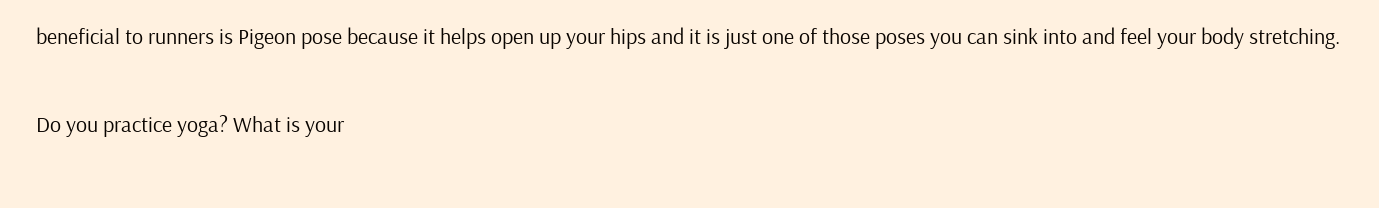beneficial to runners is Pigeon pose because it helps open up your hips and it is just one of those poses you can sink into and feel your body stretching.

Do you practice yoga? What is your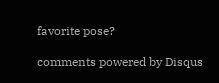favorite pose?

comments powered by Disqus